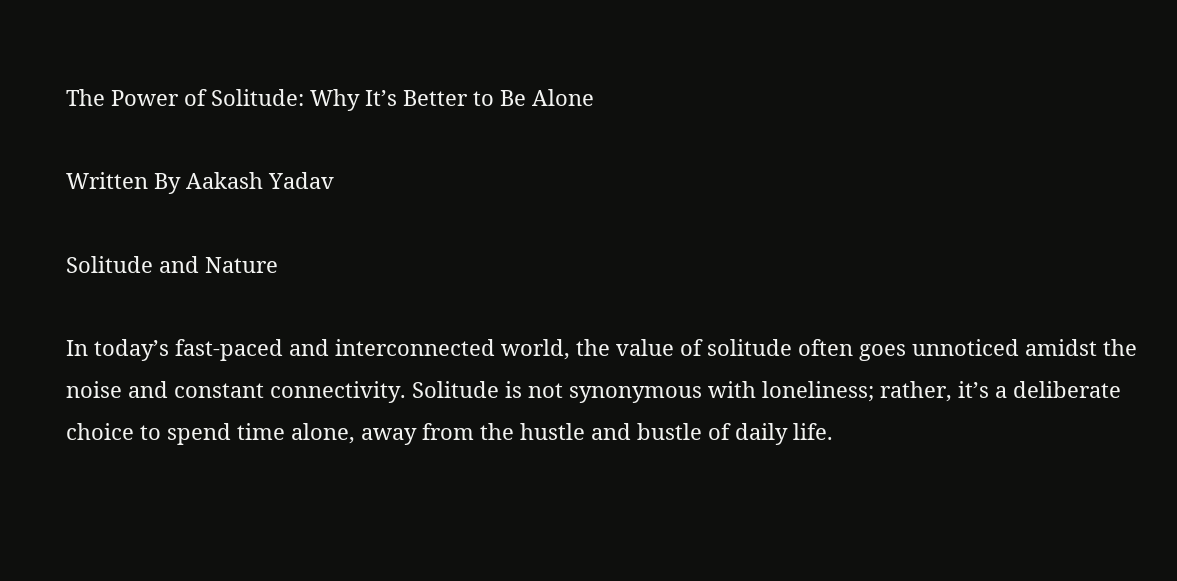The Power of Solitude: Why It’s Better to Be Alone

Written By Aakash Yadav

Solitude and Nature

In today’s fast-paced and interconnected world, the value of solitude often goes unnoticed amidst the noise and constant connectivity. Solitude is not synonymous with loneliness; rather, it’s a deliberate choice to spend time alone, away from the hustle and bustle of daily life.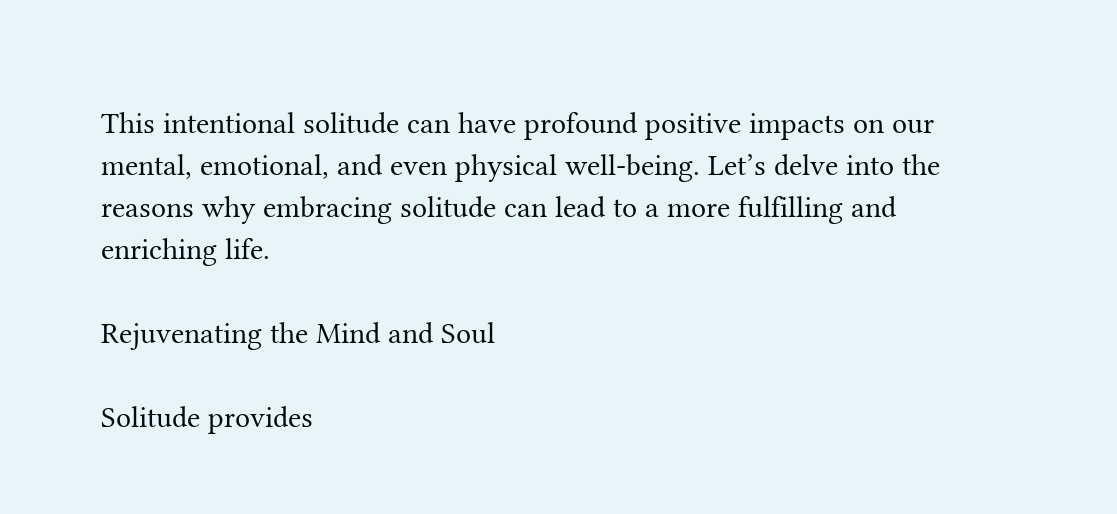This intentional solitude can have profound positive impacts on our mental, emotional, and even physical well-being. Let’s delve into the reasons why embracing solitude can lead to a more fulfilling and enriching life.

Rejuvenating the Mind and Soul

Solitude provides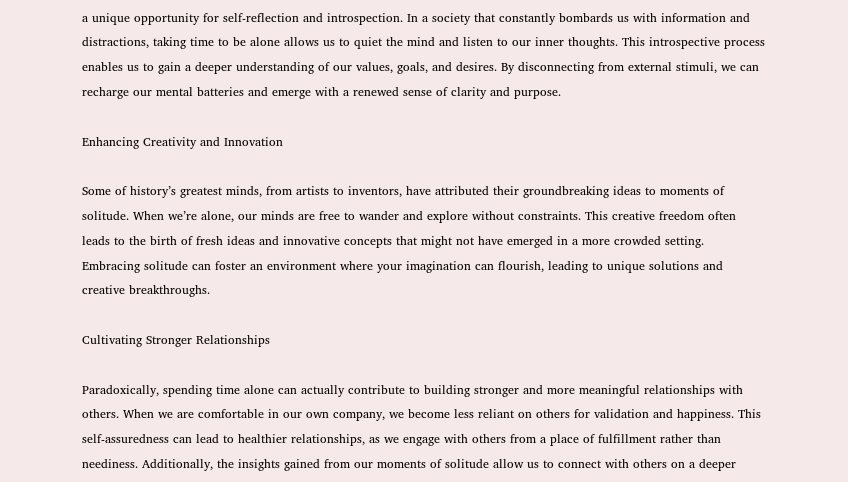a unique opportunity for self-reflection and introspection. In a society that constantly bombards us with information and distractions, taking time to be alone allows us to quiet the mind and listen to our inner thoughts. This introspective process enables us to gain a deeper understanding of our values, goals, and desires. By disconnecting from external stimuli, we can recharge our mental batteries and emerge with a renewed sense of clarity and purpose.

Enhancing Creativity and Innovation

Some of history’s greatest minds, from artists to inventors, have attributed their groundbreaking ideas to moments of solitude. When we’re alone, our minds are free to wander and explore without constraints. This creative freedom often leads to the birth of fresh ideas and innovative concepts that might not have emerged in a more crowded setting. Embracing solitude can foster an environment where your imagination can flourish, leading to unique solutions and creative breakthroughs.

Cultivating Stronger Relationships

Paradoxically, spending time alone can actually contribute to building stronger and more meaningful relationships with others. When we are comfortable in our own company, we become less reliant on others for validation and happiness. This self-assuredness can lead to healthier relationships, as we engage with others from a place of fulfillment rather than neediness. Additionally, the insights gained from our moments of solitude allow us to connect with others on a deeper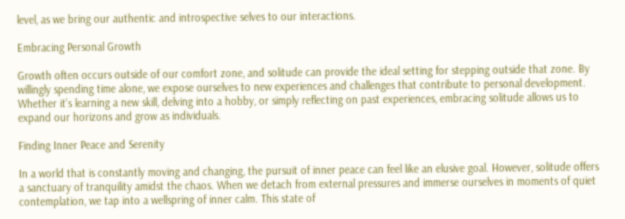level, as we bring our authentic and introspective selves to our interactions.

Embracing Personal Growth

Growth often occurs outside of our comfort zone, and solitude can provide the ideal setting for stepping outside that zone. By willingly spending time alone, we expose ourselves to new experiences and challenges that contribute to personal development. Whether it’s learning a new skill, delving into a hobby, or simply reflecting on past experiences, embracing solitude allows us to expand our horizons and grow as individuals.

Finding Inner Peace and Serenity

In a world that is constantly moving and changing, the pursuit of inner peace can feel like an elusive goal. However, solitude offers a sanctuary of tranquility amidst the chaos. When we detach from external pressures and immerse ourselves in moments of quiet contemplation, we tap into a wellspring of inner calm. This state of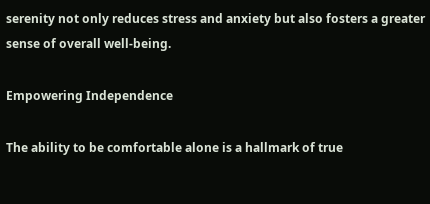serenity not only reduces stress and anxiety but also fosters a greater sense of overall well-being.

Empowering Independence

The ability to be comfortable alone is a hallmark of true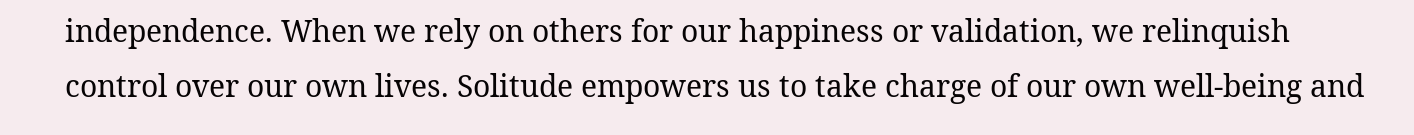independence. When we rely on others for our happiness or validation, we relinquish control over our own lives. Solitude empowers us to take charge of our own well-being and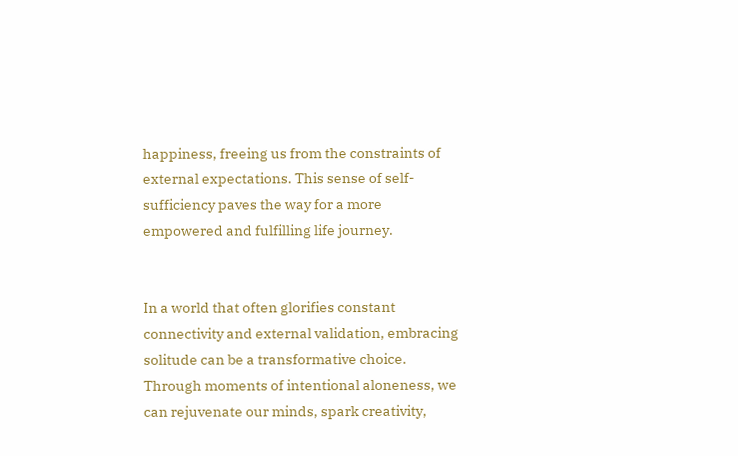happiness, freeing us from the constraints of external expectations. This sense of self-sufficiency paves the way for a more empowered and fulfilling life journey.


In a world that often glorifies constant connectivity and external validation, embracing solitude can be a transformative choice. Through moments of intentional aloneness, we can rejuvenate our minds, spark creativity,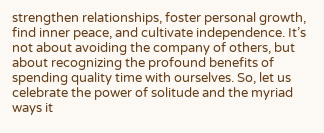strengthen relationships, foster personal growth, find inner peace, and cultivate independence. It’s not about avoiding the company of others, but about recognizing the profound benefits of spending quality time with ourselves. So, let us celebrate the power of solitude and the myriad ways it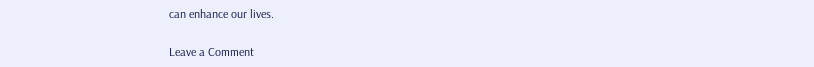can enhance our lives.

Leave a Comment